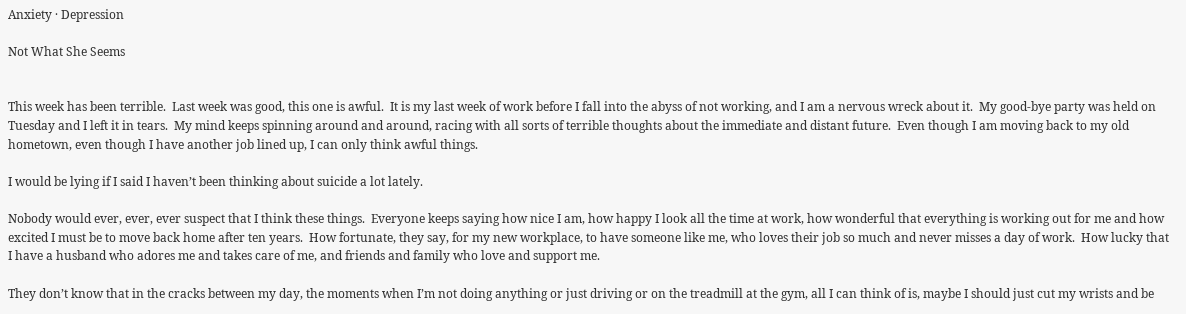Anxiety · Depression

Not What She Seems


This week has been terrible.  Last week was good, this one is awful.  It is my last week of work before I fall into the abyss of not working, and I am a nervous wreck about it.  My good-bye party was held on Tuesday and I left it in tears.  My mind keeps spinning around and around, racing with all sorts of terrible thoughts about the immediate and distant future.  Even though I am moving back to my old hometown, even though I have another job lined up, I can only think awful things.

I would be lying if I said I haven’t been thinking about suicide a lot lately.

Nobody would ever, ever, ever suspect that I think these things.  Everyone keeps saying how nice I am, how happy I look all the time at work, how wonderful that everything is working out for me and how excited I must be to move back home after ten years.  How fortunate, they say, for my new workplace, to have someone like me, who loves their job so much and never misses a day of work.  How lucky that I have a husband who adores me and takes care of me, and friends and family who love and support me.

They don’t know that in the cracks between my day, the moments when I’m not doing anything or just driving or on the treadmill at the gym, all I can think of is, maybe I should just cut my wrists and be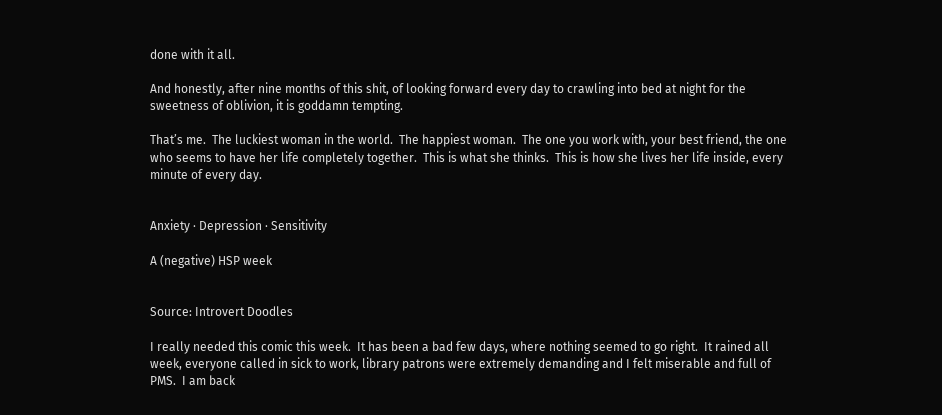done with it all.

And honestly, after nine months of this shit, of looking forward every day to crawling into bed at night for the sweetness of oblivion, it is goddamn tempting.

That’s me.  The luckiest woman in the world.  The happiest woman.  The one you work with, your best friend, the one who seems to have her life completely together.  This is what she thinks.  This is how she lives her life inside, every minute of every day.


Anxiety · Depression · Sensitivity

A (negative) HSP week


Source: Introvert Doodles

I really needed this comic this week.  It has been a bad few days, where nothing seemed to go right.  It rained all week, everyone called in sick to work, library patrons were extremely demanding and I felt miserable and full of PMS.  I am back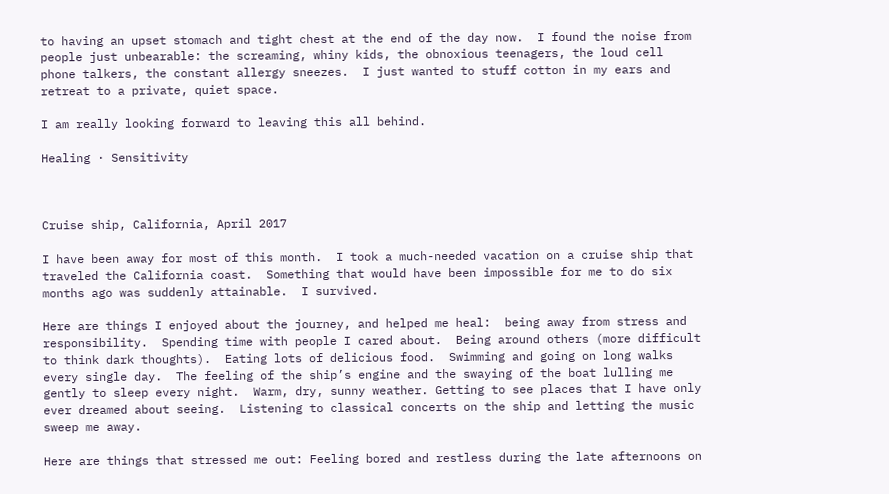to having an upset stomach and tight chest at the end of the day now.  I found the noise from people just unbearable: the screaming, whiny kids, the obnoxious teenagers, the loud cell phone talkers, the constant allergy sneezes.  I just wanted to stuff cotton in my ears and retreat to a private, quiet space.

I am really looking forward to leaving this all behind.

Healing · Sensitivity



Cruise ship, California, April 2017

I have been away for most of this month.  I took a much-needed vacation on a cruise ship that traveled the California coast.  Something that would have been impossible for me to do six months ago was suddenly attainable.  I survived.

Here are things I enjoyed about the journey, and helped me heal:  being away from stress and responsibility.  Spending time with people I cared about.  Being around others (more difficult to think dark thoughts).  Eating lots of delicious food.  Swimming and going on long walks every single day.  The feeling of the ship’s engine and the swaying of the boat lulling me gently to sleep every night.  Warm, dry, sunny weather. Getting to see places that I have only ever dreamed about seeing.  Listening to classical concerts on the ship and letting the music sweep me away.

Here are things that stressed me out: Feeling bored and restless during the late afternoons on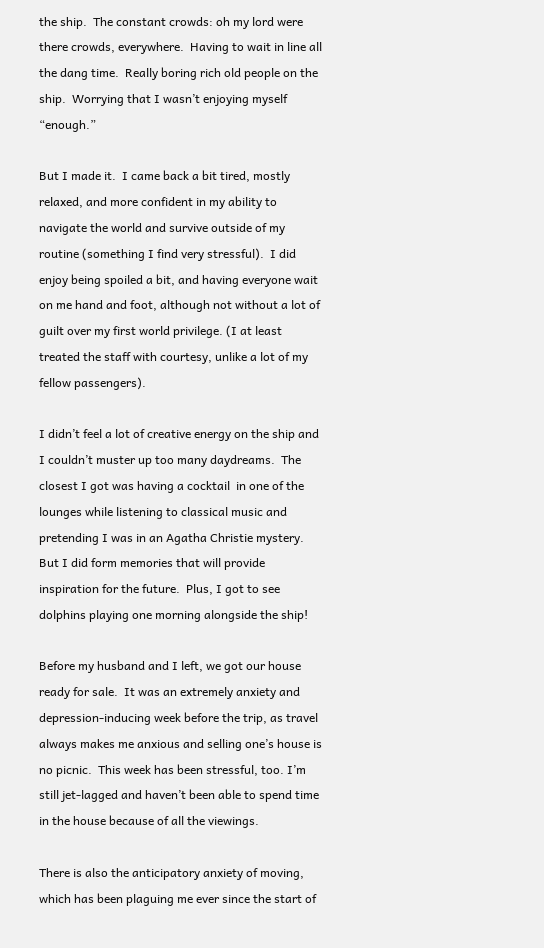the ship.  The constant crowds: oh my lord were there crowds, everywhere.  Having to wait in line all the dang time.  Really boring rich old people on the ship.  Worrying that I wasn’t enjoying myself “enough.”

But I made it.  I came back a bit tired, mostly relaxed, and more confident in my ability to navigate the world and survive outside of my routine (something I find very stressful).  I did enjoy being spoiled a bit, and having everyone wait on me hand and foot, although not without a lot of guilt over my first world privilege. (I at least treated the staff with courtesy, unlike a lot of my fellow passengers).

I didn’t feel a lot of creative energy on the ship and I couldn’t muster up too many daydreams.  The closest I got was having a cocktail  in one of the lounges while listening to classical music and pretending I was in an Agatha Christie mystery.   But I did form memories that will provide inspiration for the future.  Plus, I got to see dolphins playing one morning alongside the ship!

Before my husband and I left, we got our house ready for sale.  It was an extremely anxiety and depression-inducing week before the trip, as travel always makes me anxious and selling one’s house is no picnic.  This week has been stressful, too. I’m still jet-lagged and haven’t been able to spend time in the house because of all the viewings.

There is also the anticipatory anxiety of moving, which has been plaguing me ever since the start of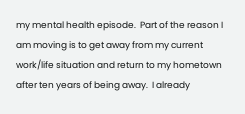my mental health episode.  Part of the reason I am moving is to get away from my current work/life situation and return to my hometown after ten years of being away.  I already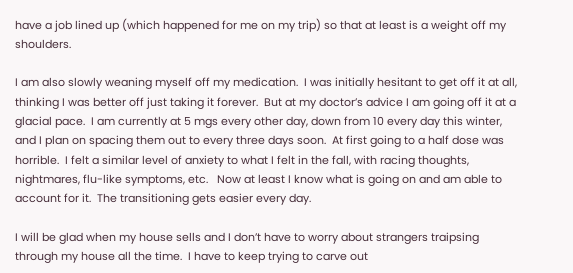have a job lined up (which happened for me on my trip) so that at least is a weight off my shoulders.

I am also slowly weaning myself off my medication.  I was initially hesitant to get off it at all, thinking I was better off just taking it forever.  But at my doctor’s advice I am going off it at a glacial pace.  I am currently at 5 mgs every other day, down from 10 every day this winter, and I plan on spacing them out to every three days soon.  At first going to a half dose was horrible.  I felt a similar level of anxiety to what I felt in the fall, with racing thoughts, nightmares, flu-like symptoms, etc.   Now at least I know what is going on and am able to account for it.  The transitioning gets easier every day.

I will be glad when my house sells and I don’t have to worry about strangers traipsing through my house all the time.  I have to keep trying to carve out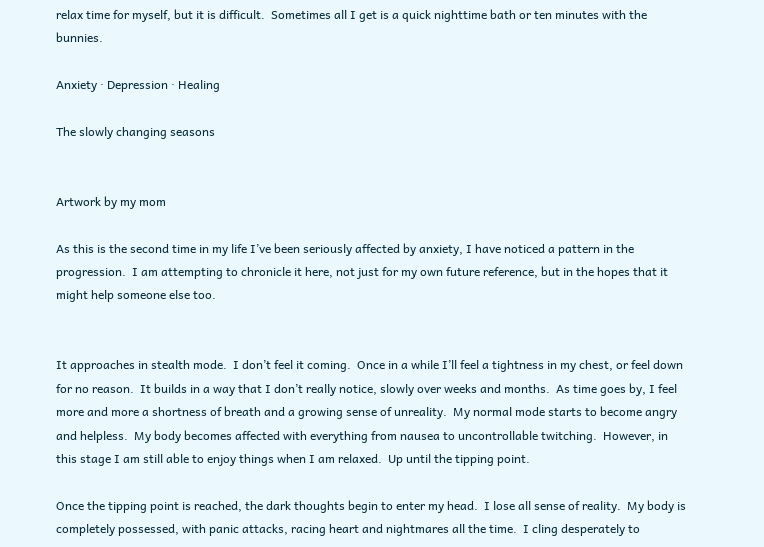relax time for myself, but it is difficult.  Sometimes all I get is a quick nighttime bath or ten minutes with the bunnies.

Anxiety · Depression · Healing

The slowly changing seasons


Artwork by my mom

As this is the second time in my life I’ve been seriously affected by anxiety, I have noticed a pattern in the progression.  I am attempting to chronicle it here, not just for my own future reference, but in the hopes that it might help someone else too.


It approaches in stealth mode.  I don’t feel it coming.  Once in a while I’ll feel a tightness in my chest, or feel down for no reason.  It builds in a way that I don’t really notice, slowly over weeks and months.  As time goes by, I feel more and more a shortness of breath and a growing sense of unreality.  My normal mode starts to become angry and helpless.  My body becomes affected with everything from nausea to uncontrollable twitching.  However, in this stage I am still able to enjoy things when I am relaxed.  Up until the tipping point.

Once the tipping point is reached, the dark thoughts begin to enter my head.  I lose all sense of reality.  My body is completely possessed, with panic attacks, racing heart and nightmares all the time.  I cling desperately to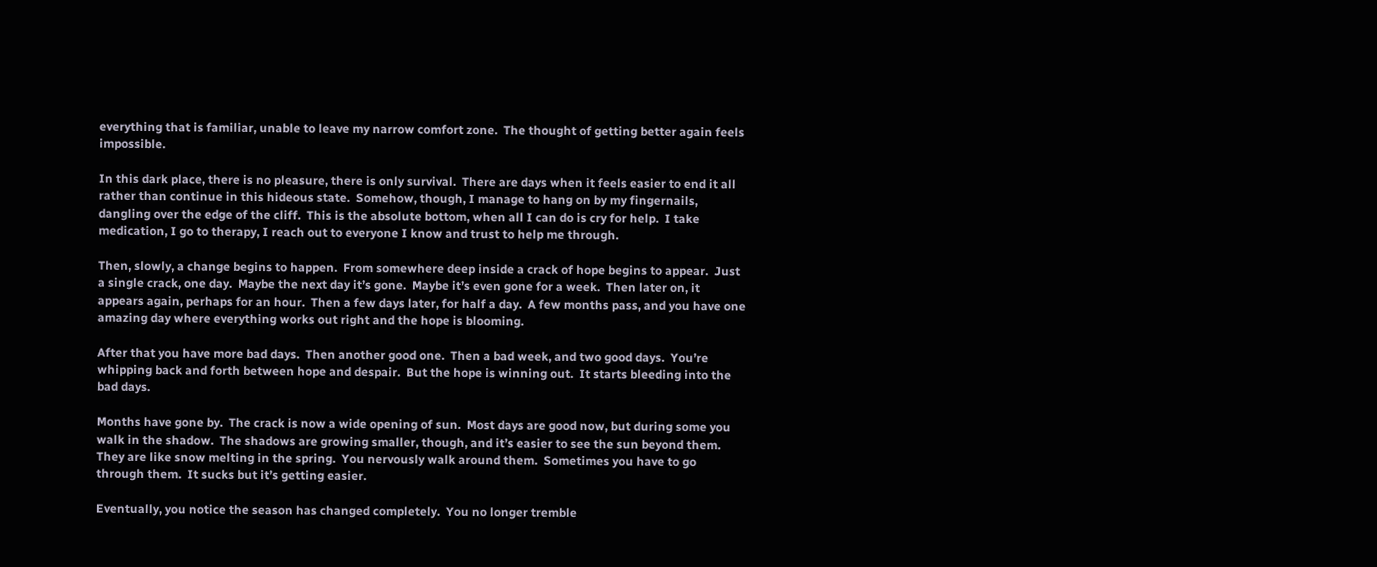everything that is familiar, unable to leave my narrow comfort zone.  The thought of getting better again feels impossible.

In this dark place, there is no pleasure, there is only survival.  There are days when it feels easier to end it all rather than continue in this hideous state.  Somehow, though, I manage to hang on by my fingernails, dangling over the edge of the cliff.  This is the absolute bottom, when all I can do is cry for help.  I take medication, I go to therapy, I reach out to everyone I know and trust to help me through.

Then, slowly, a change begins to happen.  From somewhere deep inside a crack of hope begins to appear.  Just a single crack, one day.  Maybe the next day it’s gone.  Maybe it’s even gone for a week.  Then later on, it appears again, perhaps for an hour.  Then a few days later, for half a day.  A few months pass, and you have one amazing day where everything works out right and the hope is blooming.

After that you have more bad days.  Then another good one.  Then a bad week, and two good days.  You’re whipping back and forth between hope and despair.  But the hope is winning out.  It starts bleeding into the bad days.

Months have gone by.  The crack is now a wide opening of sun.  Most days are good now, but during some you walk in the shadow.  The shadows are growing smaller, though, and it’s easier to see the sun beyond them.  They are like snow melting in the spring.  You nervously walk around them.  Sometimes you have to go through them.  It sucks but it’s getting easier.

Eventually, you notice the season has changed completely.  You no longer tremble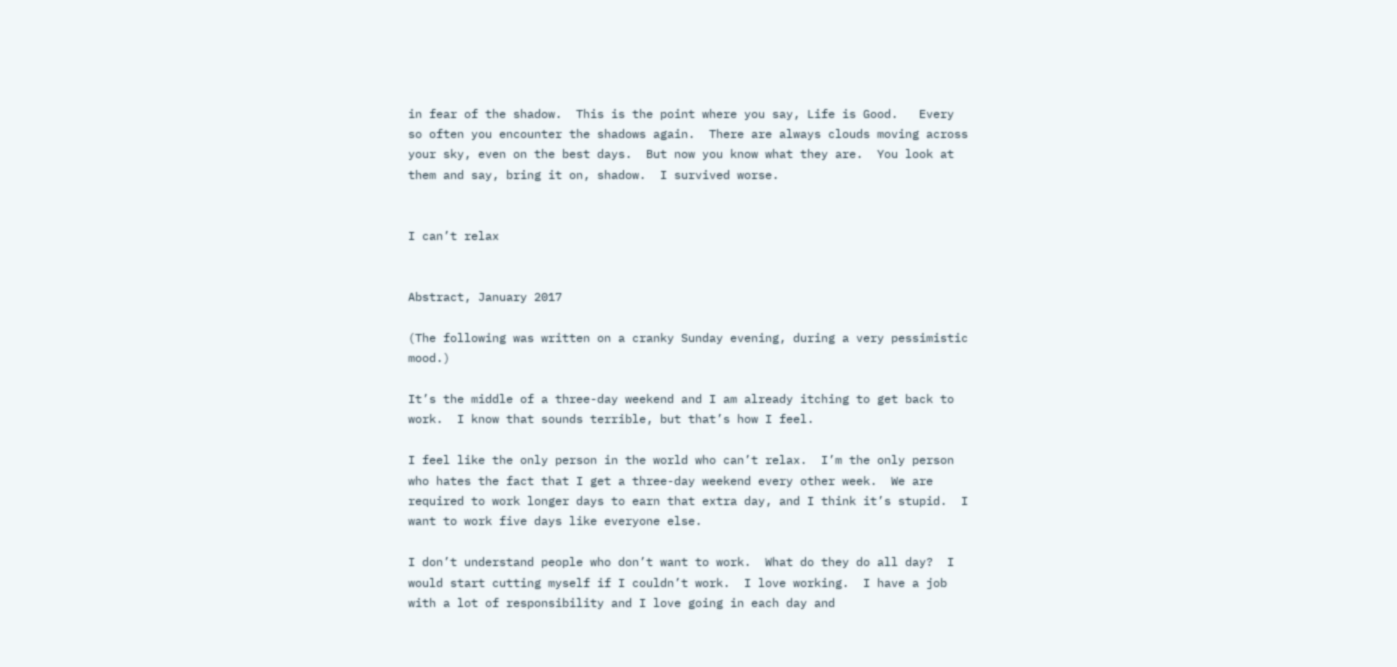in fear of the shadow.  This is the point where you say, Life is Good.   Every so often you encounter the shadows again.  There are always clouds moving across your sky, even on the best days.  But now you know what they are.  You look at them and say, bring it on, shadow.  I survived worse.


I can’t relax


Abstract, January 2017

(The following was written on a cranky Sunday evening, during a very pessimistic mood.)

It’s the middle of a three-day weekend and I am already itching to get back to work.  I know that sounds terrible, but that’s how I feel.

I feel like the only person in the world who can’t relax.  I’m the only person who hates the fact that I get a three-day weekend every other week.  We are required to work longer days to earn that extra day, and I think it’s stupid.  I want to work five days like everyone else.

I don’t understand people who don’t want to work.  What do they do all day?  I would start cutting myself if I couldn’t work.  I love working.  I have a job with a lot of responsibility and I love going in each day and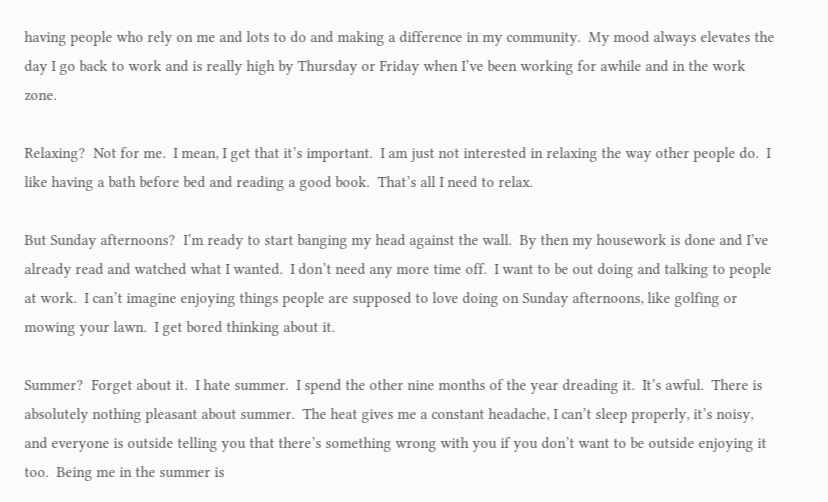having people who rely on me and lots to do and making a difference in my community.  My mood always elevates the day I go back to work and is really high by Thursday or Friday when I’ve been working for awhile and in the work zone.

Relaxing?  Not for me.  I mean, I get that it’s important.  I am just not interested in relaxing the way other people do.  I like having a bath before bed and reading a good book.  That’s all I need to relax.

But Sunday afternoons?  I’m ready to start banging my head against the wall.  By then my housework is done and I’ve already read and watched what I wanted.  I don’t need any more time off.  I want to be out doing and talking to people at work.  I can’t imagine enjoying things people are supposed to love doing on Sunday afternoons, like golfing or mowing your lawn.  I get bored thinking about it.

Summer?  Forget about it.  I hate summer.  I spend the other nine months of the year dreading it.  It’s awful.  There is absolutely nothing pleasant about summer.  The heat gives me a constant headache, I can’t sleep properly, it’s noisy, and everyone is outside telling you that there’s something wrong with you if you don’t want to be outside enjoying it too.  Being me in the summer is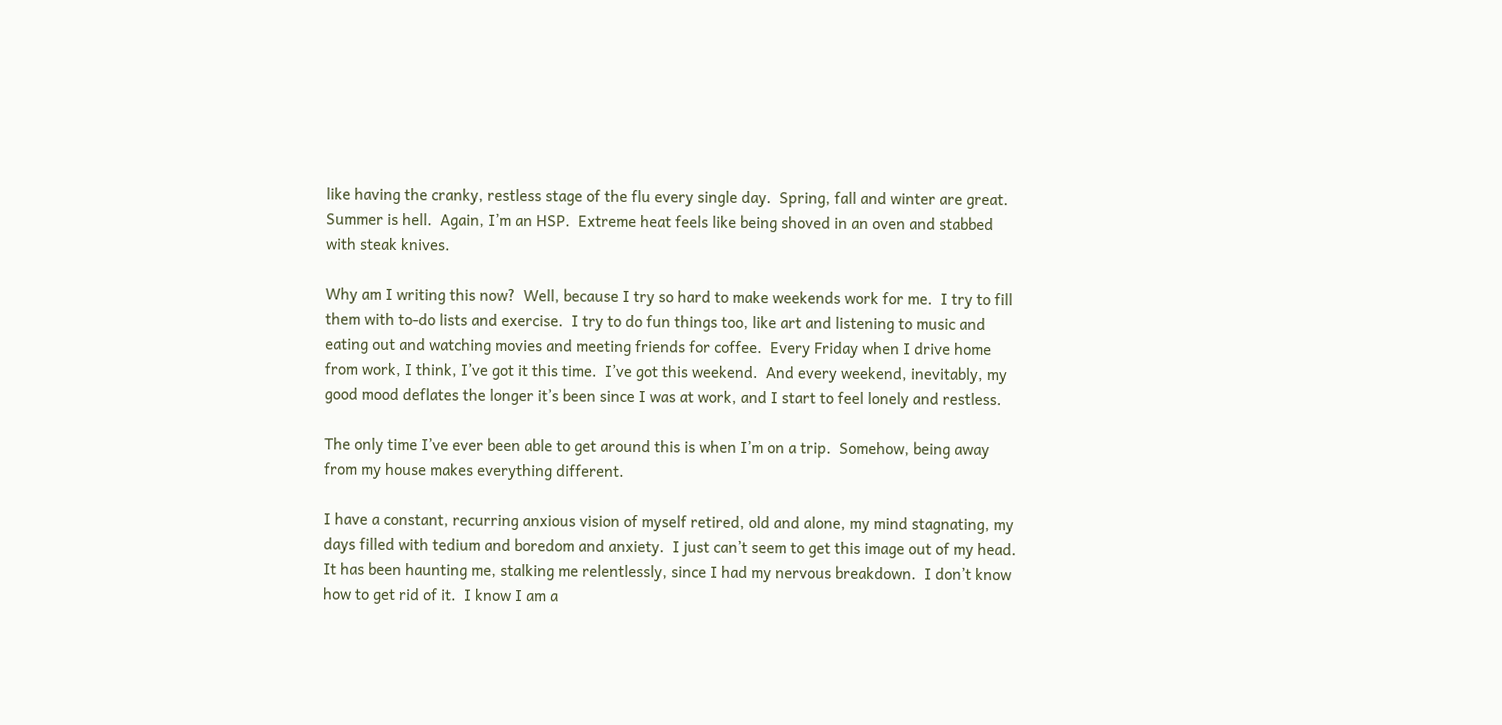like having the cranky, restless stage of the flu every single day.  Spring, fall and winter are great.  Summer is hell.  Again, I’m an HSP.  Extreme heat feels like being shoved in an oven and stabbed with steak knives.

Why am I writing this now?  Well, because I try so hard to make weekends work for me.  I try to fill them with to-do lists and exercise.  I try to do fun things too, like art and listening to music and eating out and watching movies and meeting friends for coffee.  Every Friday when I drive home from work, I think, I’ve got it this time.  I’ve got this weekend.  And every weekend, inevitably, my good mood deflates the longer it’s been since I was at work, and I start to feel lonely and restless.

The only time I’ve ever been able to get around this is when I’m on a trip.  Somehow, being away from my house makes everything different.

I have a constant, recurring anxious vision of myself retired, old and alone, my mind stagnating, my days filled with tedium and boredom and anxiety.  I just can’t seem to get this image out of my head. It has been haunting me, stalking me relentlessly, since I had my nervous breakdown.  I don’t know how to get rid of it.  I know I am a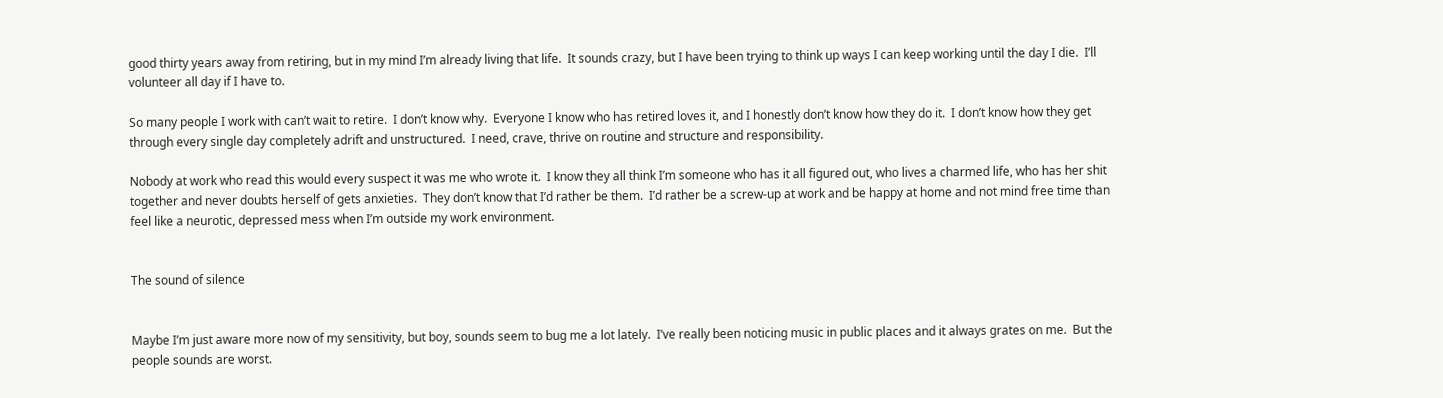good thirty years away from retiring, but in my mind I’m already living that life.  It sounds crazy, but I have been trying to think up ways I can keep working until the day I die.  I’ll volunteer all day if I have to.

So many people I work with can’t wait to retire.  I don’t know why.  Everyone I know who has retired loves it, and I honestly don’t know how they do it.  I don’t know how they get through every single day completely adrift and unstructured.  I need, crave, thrive on routine and structure and responsibility.

Nobody at work who read this would every suspect it was me who wrote it.  I know they all think I’m someone who has it all figured out, who lives a charmed life, who has her shit together and never doubts herself of gets anxieties.  They don’t know that I’d rather be them.  I’d rather be a screw-up at work and be happy at home and not mind free time than feel like a neurotic, depressed mess when I’m outside my work environment.


The sound of silence


Maybe I’m just aware more now of my sensitivity, but boy, sounds seem to bug me a lot lately.  I’ve really been noticing music in public places and it always grates on me.  But the people sounds are worst.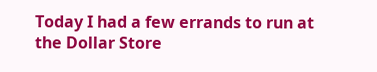Today I had a few errands to run at the Dollar Store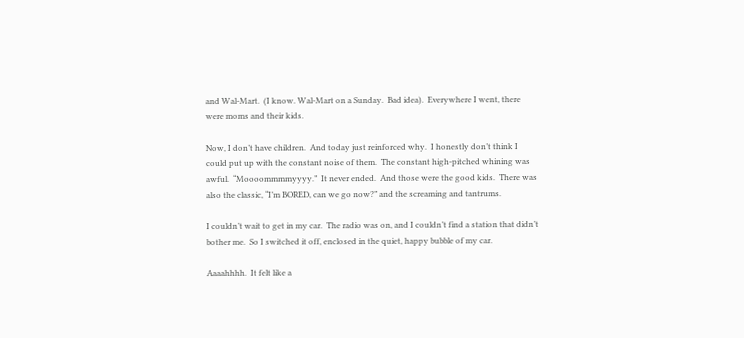and Wal-Mart.  (I know. Wal-Mart on a Sunday.  Bad idea).  Everywhere I went, there were moms and their kids.

Now, I don’t have children.  And today just reinforced why.  I honestly don’t think I could put up with the constant noise of them.  The constant high-pitched whining was awful.  “Moooommmmyyyy.”  It never ended.  And those were the good kids.  There was also the classic, “I’m BORED, can we go now?” and the screaming and tantrums.

I couldn’t wait to get in my car.  The radio was on, and I couldn’t find a station that didn’t bother me.  So I switched it off, enclosed in the quiet, happy bubble of my car.

Aaaahhhh.  It felt like a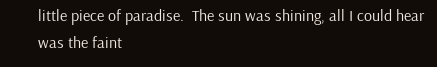little piece of paradise.  The sun was shining, all I could hear was the faint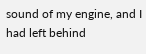sound of my engine, and I had left behind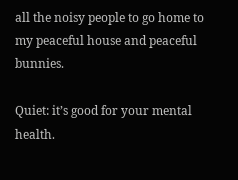all the noisy people to go home to my peaceful house and peaceful bunnies.

Quiet: it’s good for your mental health.